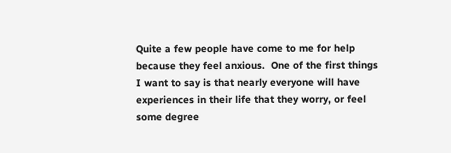Quite a few people have come to me for help because they feel anxious.  One of the first things I want to say is that nearly everyone will have experiences in their life that they worry, or feel some degree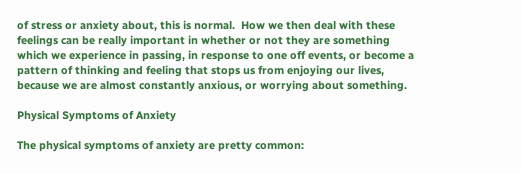of stress or anxiety about, this is normal.  How we then deal with these feelings can be really important in whether or not they are something which we experience in passing, in response to one off events, or become a pattern of thinking and feeling that stops us from enjoying our lives, because we are almost constantly anxious, or worrying about something.

Physical Symptoms of Anxiety

The physical symptoms of anxiety are pretty common: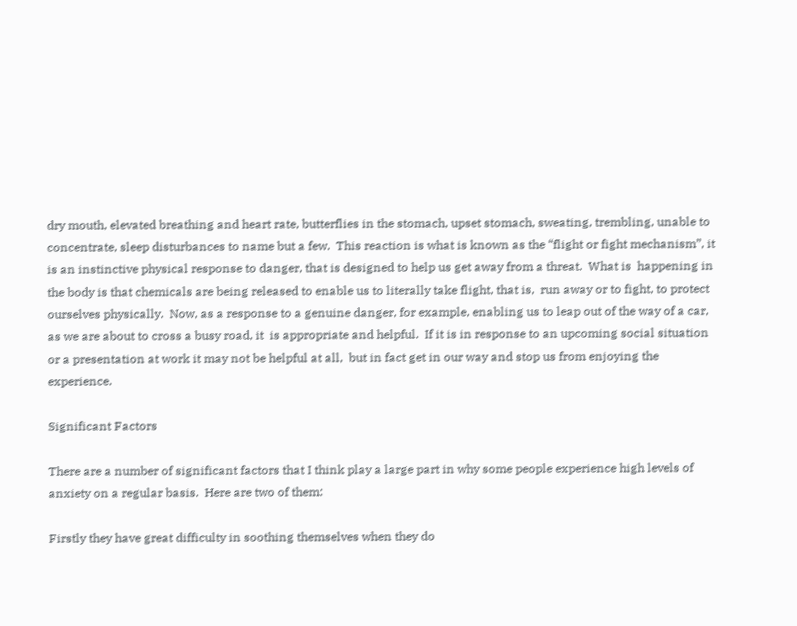dry mouth, elevated breathing and heart rate, butterflies in the stomach, upset stomach, sweating, trembling, unable to concentrate, sleep disturbances to name but a few.  This reaction is what is known as the “flight or fight mechanism”, it is an instinctive physical response to danger, that is designed to help us get away from a threat.  What is  happening in the body is that chemicals are being released to enable us to literally take flight, that is,  run away or to fight, to protect ourselves physically.  Now, as a response to a genuine danger, for example, enabling us to leap out of the way of a car, as we are about to cross a busy road, it  is appropriate and helpful.  If it is in response to an upcoming social situation or a presentation at work it may not be helpful at all,  but in fact get in our way and stop us from enjoying the experience.

Significant Factors

There are a number of significant factors that I think play a large part in why some people experience high levels of anxiety on a regular basis.  Here are two of them:

Firstly they have great difficulty in soothing themselves when they do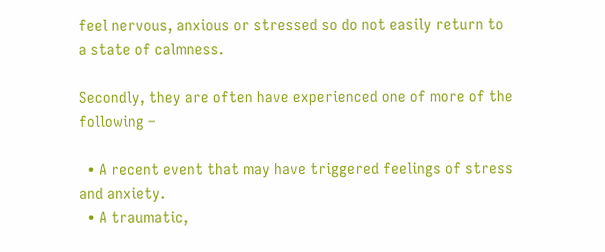feel nervous, anxious or stressed so do not easily return to a state of calmness.

Secondly, they are often have experienced one of more of the following –

  • A recent event that may have triggered feelings of stress and anxiety.
  • A traumatic,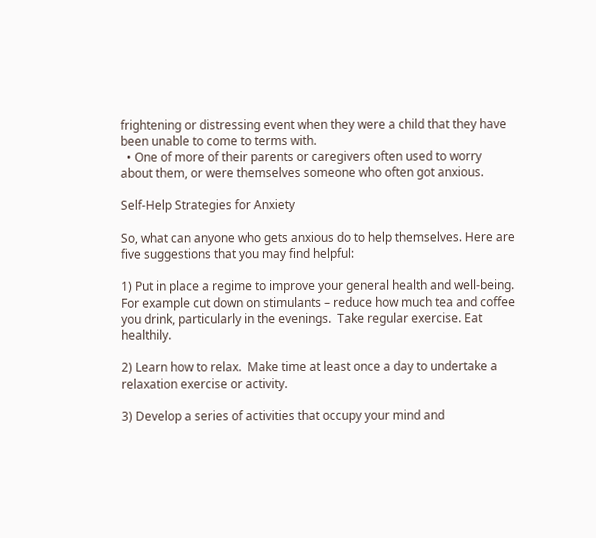frightening or distressing event when they were a child that they have been unable to come to terms with.
  • One of more of their parents or caregivers often used to worry about them, or were themselves someone who often got anxious.

Self-Help Strategies for Anxiety

So, what can anyone who gets anxious do to help themselves. Here are five suggestions that you may find helpful:

1) Put in place a regime to improve your general health and well-being. For example cut down on stimulants – reduce how much tea and coffee you drink, particularly in the evenings.  Take regular exercise. Eat healthily.

2) Learn how to relax.  Make time at least once a day to undertake a relaxation exercise or activity.

3) Develop a series of activities that occupy your mind and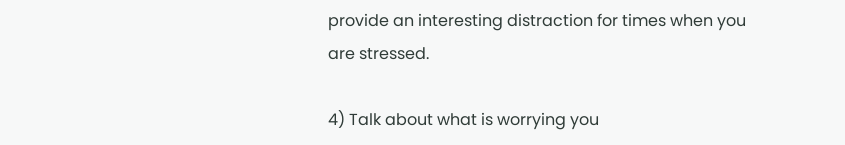provide an interesting distraction for times when you are stressed.

4) Talk about what is worrying you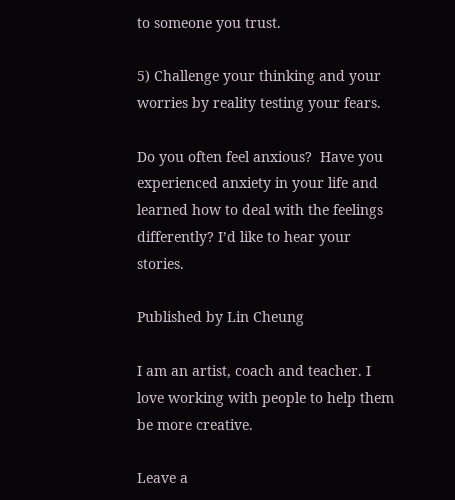to someone you trust.

5) Challenge your thinking and your worries by reality testing your fears.

Do you often feel anxious?  Have you experienced anxiety in your life and learned how to deal with the feelings differently? I’d like to hear your stories.

Published by Lin Cheung

I am an artist, coach and teacher. I love working with people to help them be more creative.

Leave a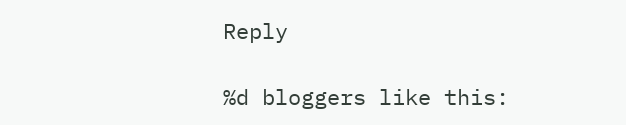Reply

%d bloggers like this: